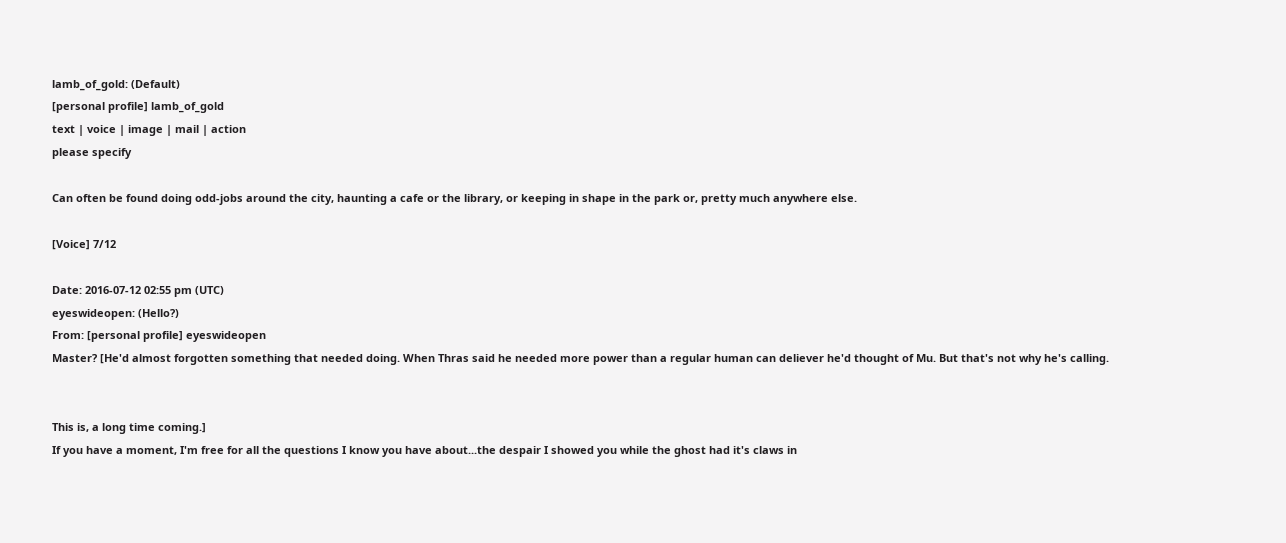lamb_of_gold: (Default)
[personal profile] lamb_of_gold
text | voice | image | mail | action
please specify

Can often be found doing odd-jobs around the city, haunting a cafe or the library, or keeping in shape in the park or, pretty much anywhere else.

[Voice] 7/12

Date: 2016-07-12 02:55 pm (UTC)
eyeswideopen: (Hello?)
From: [personal profile] eyeswideopen
Master? [He'd almost forgotten something that needed doing. When Thras said he needed more power than a regular human can deliever he'd thought of Mu. But that's not why he's calling.


This is, a long time coming.]
If you have a moment, I'm free for all the questions I know you have about...the despair I showed you while the ghost had it's claws in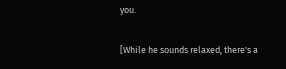you.

[While he sounds relaxed, there's a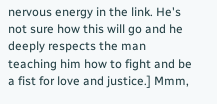nervous energy in the link. He's not sure how this will go and he deeply respects the man teaching him how to fight and be a fist for love and justice.] Mmm,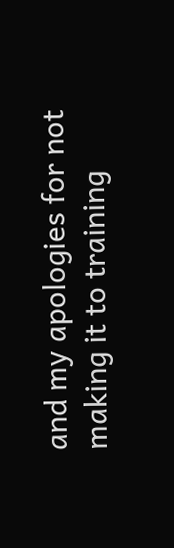and my apologies for not making it to training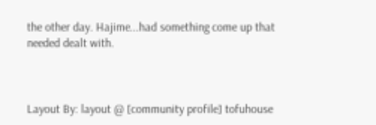the other day. Hajime...had something come up that needed dealt with.



Layout By: layout @ [community profile] tofuhouse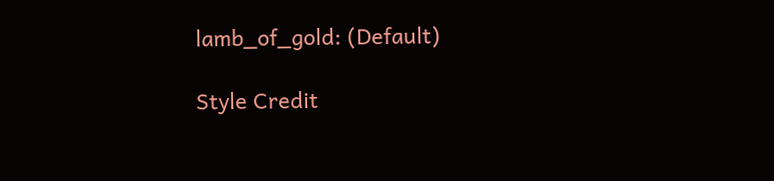lamb_of_gold: (Default)

Style Credit